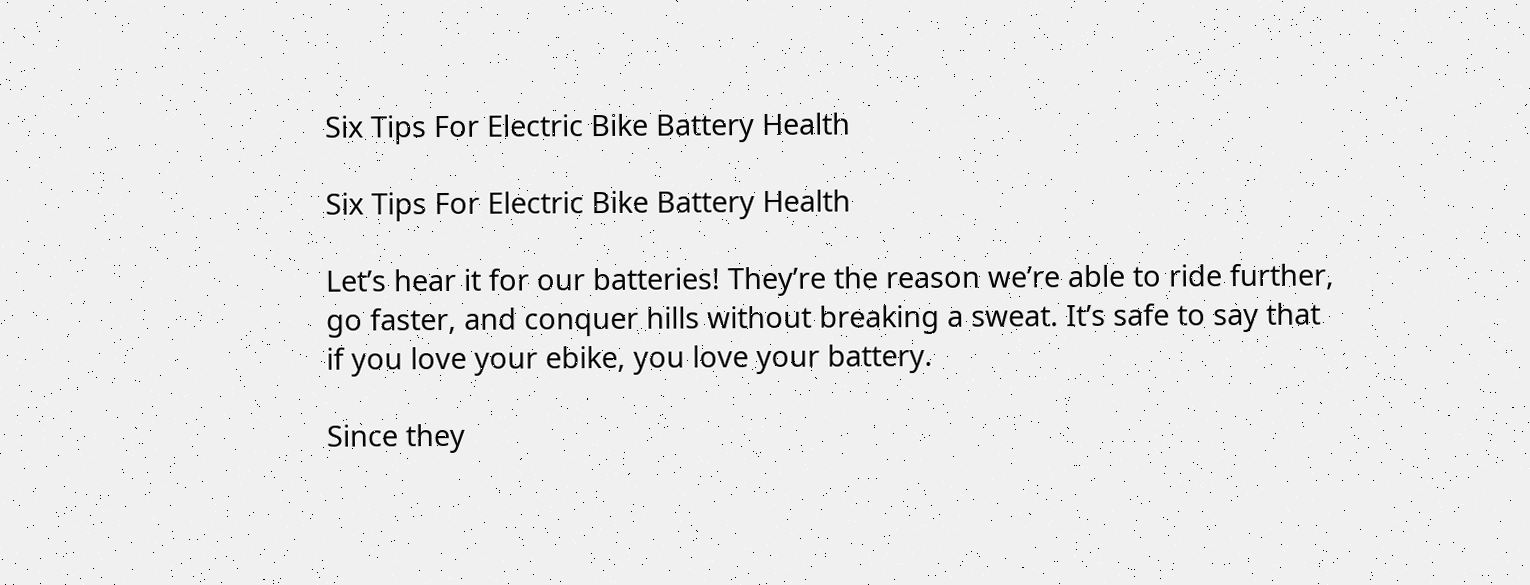Six Tips For Electric Bike Battery Health

Six Tips For Electric Bike Battery Health

Let’s hear it for our batteries! They’re the reason we’re able to ride further, go faster, and conquer hills without breaking a sweat. It’s safe to say that if you love your ebike, you love your battery.

Since they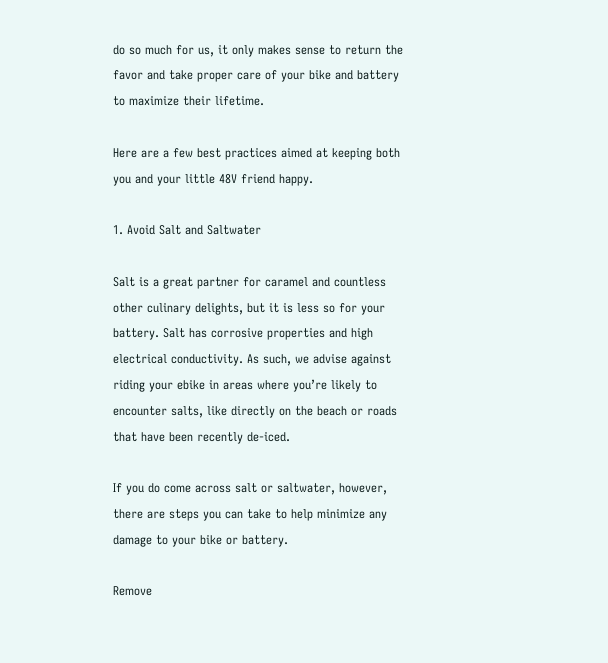do so much for us, it only makes sense to return the favor and take proper care of your bike and battery to maximize their lifetime.

Here are a few best practices aimed at keeping both you and your little 48V friend happy.

1. Avoid Salt and Saltwater

Salt is a great partner for caramel and countless other culinary delights, but it is less so for your battery. Salt has corrosive properties and high electrical conductivity. As such, we advise against riding your ebike in areas where you’re likely to encounter salts, like directly on the beach or roads that have been recently de-iced.

If you do come across salt or saltwater, however, there are steps you can take to help minimize any damage to your bike or battery.

Remove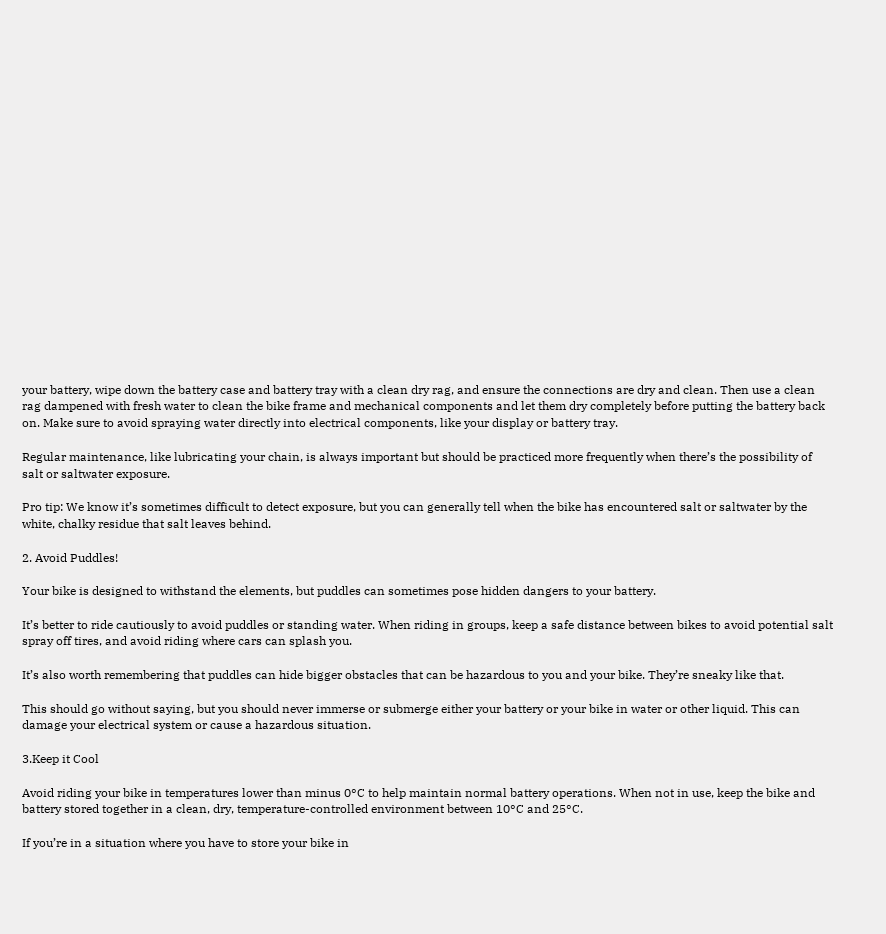your battery, wipe down the battery case and battery tray with a clean dry rag, and ensure the connections are dry and clean. Then use a clean rag dampened with fresh water to clean the bike frame and mechanical components and let them dry completely before putting the battery back on. Make sure to avoid spraying water directly into electrical components, like your display or battery tray.

Regular maintenance, like lubricating your chain, is always important but should be practiced more frequently when there’s the possibility of salt or saltwater exposure.

Pro tip: We know it’s sometimes difficult to detect exposure, but you can generally tell when the bike has encountered salt or saltwater by the white, chalky residue that salt leaves behind.

2. Avoid Puddles!

Your bike is designed to withstand the elements, but puddles can sometimes pose hidden dangers to your battery.

It’s better to ride cautiously to avoid puddles or standing water. When riding in groups, keep a safe distance between bikes to avoid potential salt spray off tires, and avoid riding where cars can splash you.

It’s also worth remembering that puddles can hide bigger obstacles that can be hazardous to you and your bike. They’re sneaky like that.

This should go without saying, but you should never immerse or submerge either your battery or your bike in water or other liquid. This can damage your electrical system or cause a hazardous situation.

3.Keep it Cool

Avoid riding your bike in temperatures lower than minus 0°C to help maintain normal battery operations. When not in use, keep the bike and battery stored together in a clean, dry, temperature-controlled environment between 10°C and 25°C.

If you’re in a situation where you have to store your bike in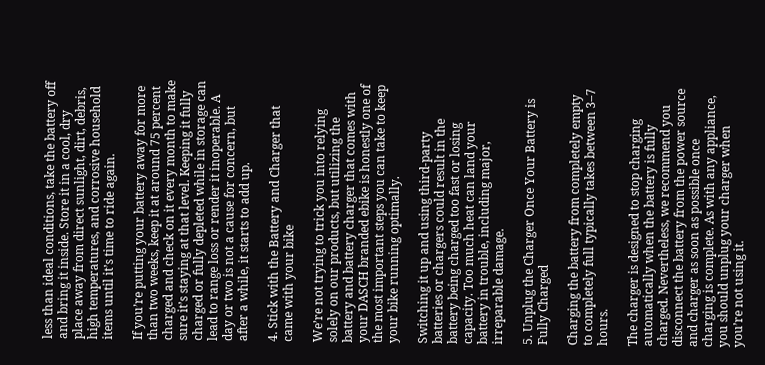less than ideal conditions, take the battery off and bring it inside. Store it in a cool, dry place away from direct sunlight, dirt, debris, high temperatures, and corrosive household items until it’s time to ride again.

If you’re putting your battery away for more than two weeks, keep it at around 75 percent charged and check on it every month to make sure it’s staying at that level. Keeping it fully charged or fully depleted while in storage can lead to range loss or render it inoperable. A day or two is not a cause for concern, but after a while, it starts to add up.

4. Stick with the Battery and Charger that came with your bike

We’re not trying to trick you into relying solely on our products, but utilizing the battery and battery charger that comes with your DASCH branded ebike is honestly one of the most important steps you can take to keep your bike running optimally.

Switching it up and using third-party batteries or chargers could result in the battery being charged too fast or losing capacity. Too much heat can land your battery in trouble, including major, irreparable damage.

5. Unplug the Charger Once Your Battery is Fully Charged

Charging the battery from completely empty to completely full typically takes between 3–7 hours.

The charger is designed to stop charging automatically when the battery is fully charged. Nevertheless, we recommend you disconnect the battery from the power source and charger as soon as possible once charging is complete. As with any appliance, you should unplug your charger when you’re not using it.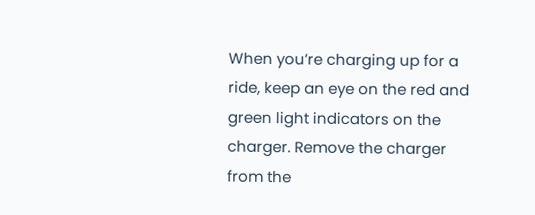When you’re charging up for a ride, keep an eye on the red and green light indicators on the charger. Remove the charger from the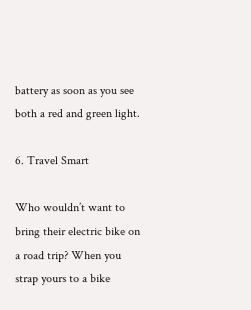battery as soon as you see both a red and green light.

6. Travel Smart

Who wouldn’t want to bring their electric bike on a road trip? When you strap yours to a bike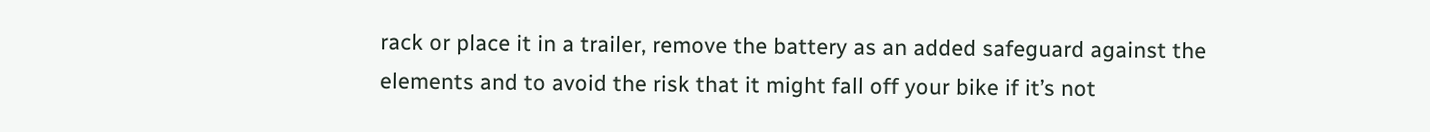rack or place it in a trailer, remove the battery as an added safeguard against the elements and to avoid the risk that it might fall off your bike if it’s not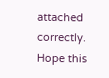attached correctly.
Hope this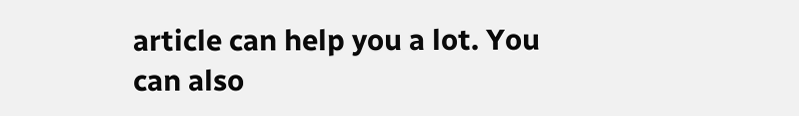article can help you a lot. You can also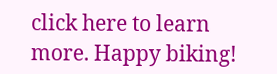click here to learn more. Happy biking!